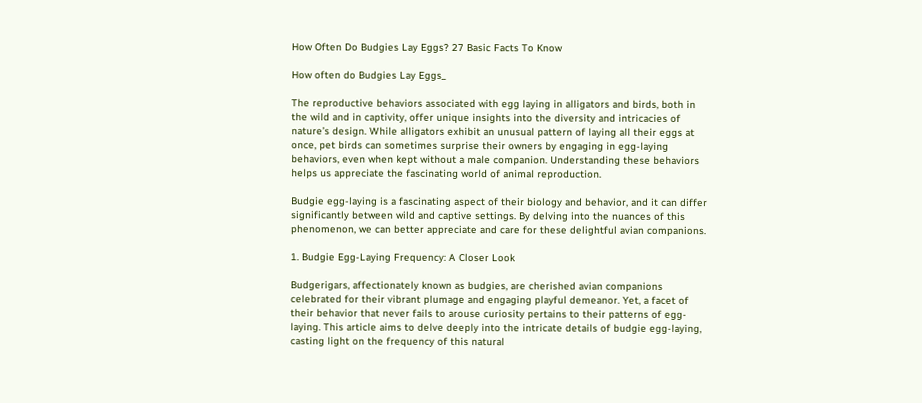How Often Do Budgies Lay Eggs? 27 Basic Facts To Know

How often do Budgies Lay Eggs_

The reproductive behaviors associated with egg laying in alligators and birds, both in the wild and in captivity, offer unique insights into the diversity and intricacies of nature’s design. While alligators exhibit an unusual pattern of laying all their eggs at once, pet birds can sometimes surprise their owners by engaging in egg-laying behaviors, even when kept without a male companion. Understanding these behaviors helps us appreciate the fascinating world of animal reproduction.

Budgie egg-laying is a fascinating aspect of their biology and behavior, and it can differ significantly between wild and captive settings. By delving into the nuances of this phenomenon, we can better appreciate and care for these delightful avian companions.

1. Budgie Egg-Laying Frequency: A Closer Look

Budgerigars, affectionately known as budgies, are cherished avian companions celebrated for their vibrant plumage and engaging playful demeanor. Yet, a facet of their behavior that never fails to arouse curiosity pertains to their patterns of egg-laying. This article aims to delve deeply into the intricate details of budgie egg-laying, casting light on the frequency of this natural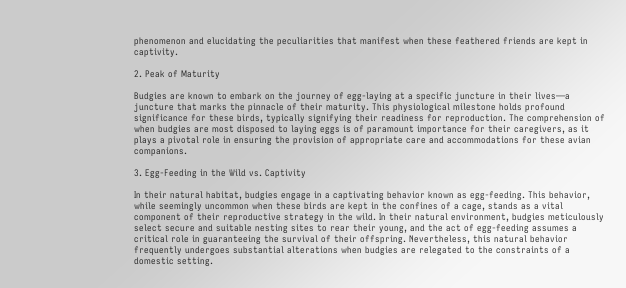phenomenon and elucidating the peculiarities that manifest when these feathered friends are kept in captivity.

2. Peak of Maturity

Budgies are known to embark on the journey of egg-laying at a specific juncture in their lives—a juncture that marks the pinnacle of their maturity. This physiological milestone holds profound significance for these birds, typically signifying their readiness for reproduction. The comprehension of when budgies are most disposed to laying eggs is of paramount importance for their caregivers, as it plays a pivotal role in ensuring the provision of appropriate care and accommodations for these avian companions.

3. Egg-Feeding in the Wild vs. Captivity

In their natural habitat, budgies engage in a captivating behavior known as egg-feeding. This behavior, while seemingly uncommon when these birds are kept in the confines of a cage, stands as a vital component of their reproductive strategy in the wild. In their natural environment, budgies meticulously select secure and suitable nesting sites to rear their young, and the act of egg-feeding assumes a critical role in guaranteeing the survival of their offspring. Nevertheless, this natural behavior frequently undergoes substantial alterations when budgies are relegated to the constraints of a domestic setting.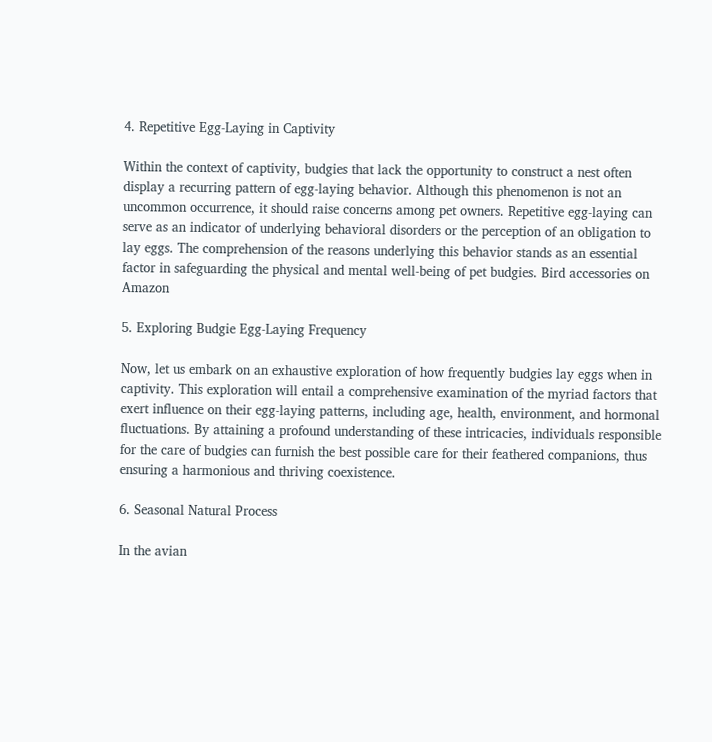4. Repetitive Egg-Laying in Captivity

Within the context of captivity, budgies that lack the opportunity to construct a nest often display a recurring pattern of egg-laying behavior. Although this phenomenon is not an uncommon occurrence, it should raise concerns among pet owners. Repetitive egg-laying can serve as an indicator of underlying behavioral disorders or the perception of an obligation to lay eggs. The comprehension of the reasons underlying this behavior stands as an essential factor in safeguarding the physical and mental well-being of pet budgies. Bird accessories on Amazon

5. Exploring Budgie Egg-Laying Frequency

Now, let us embark on an exhaustive exploration of how frequently budgies lay eggs when in captivity. This exploration will entail a comprehensive examination of the myriad factors that exert influence on their egg-laying patterns, including age, health, environment, and hormonal fluctuations. By attaining a profound understanding of these intricacies, individuals responsible for the care of budgies can furnish the best possible care for their feathered companions, thus ensuring a harmonious and thriving coexistence.

6. Seasonal Natural Process

In the avian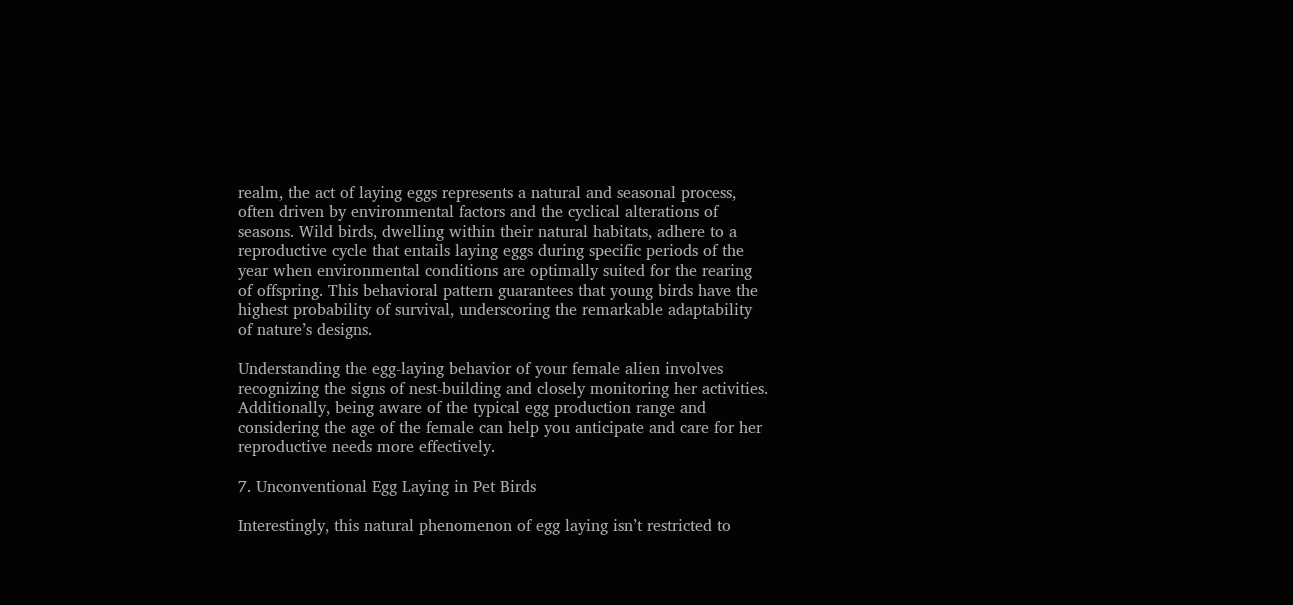realm, the act of laying eggs represents a natural and seasonal process, often driven by environmental factors and the cyclical alterations of seasons. Wild birds, dwelling within their natural habitats, adhere to a reproductive cycle that entails laying eggs during specific periods of the year when environmental conditions are optimally suited for the rearing of offspring. This behavioral pattern guarantees that young birds have the highest probability of survival, underscoring the remarkable adaptability of nature’s designs.

Understanding the egg-laying behavior of your female alien involves recognizing the signs of nest-building and closely monitoring her activities. Additionally, being aware of the typical egg production range and considering the age of the female can help you anticipate and care for her reproductive needs more effectively.

7. Unconventional Egg Laying in Pet Birds

Interestingly, this natural phenomenon of egg laying isn’t restricted to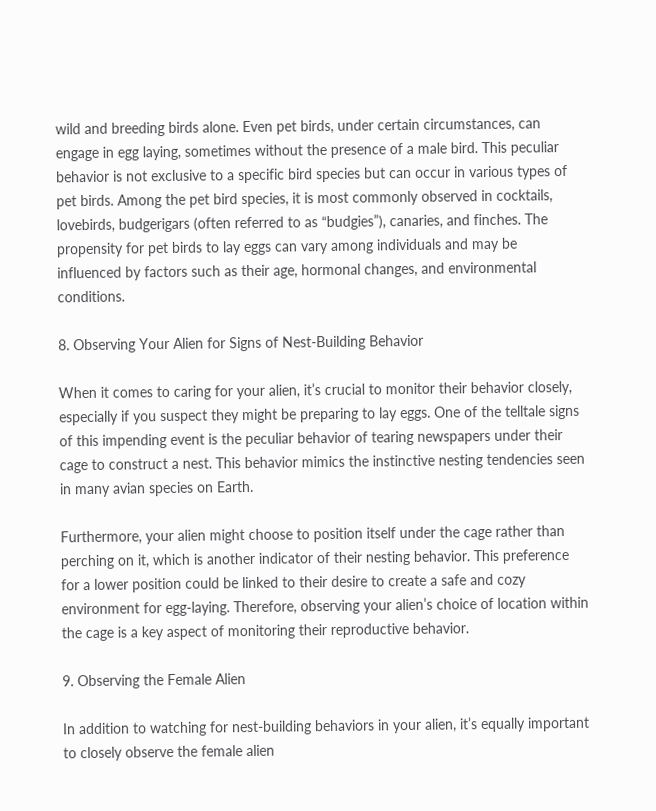wild and breeding birds alone. Even pet birds, under certain circumstances, can engage in egg laying, sometimes without the presence of a male bird. This peculiar behavior is not exclusive to a specific bird species but can occur in various types of pet birds. Among the pet bird species, it is most commonly observed in cocktails, lovebirds, budgerigars (often referred to as “budgies”), canaries, and finches. The propensity for pet birds to lay eggs can vary among individuals and may be influenced by factors such as their age, hormonal changes, and environmental conditions.

8. Observing Your Alien for Signs of Nest-Building Behavior

When it comes to caring for your alien, it’s crucial to monitor their behavior closely, especially if you suspect they might be preparing to lay eggs. One of the telltale signs of this impending event is the peculiar behavior of tearing newspapers under their cage to construct a nest. This behavior mimics the instinctive nesting tendencies seen in many avian species on Earth.

Furthermore, your alien might choose to position itself under the cage rather than perching on it, which is another indicator of their nesting behavior. This preference for a lower position could be linked to their desire to create a safe and cozy environment for egg-laying. Therefore, observing your alien’s choice of location within the cage is a key aspect of monitoring their reproductive behavior.

9. Observing the Female Alien

In addition to watching for nest-building behaviors in your alien, it’s equally important to closely observe the female alien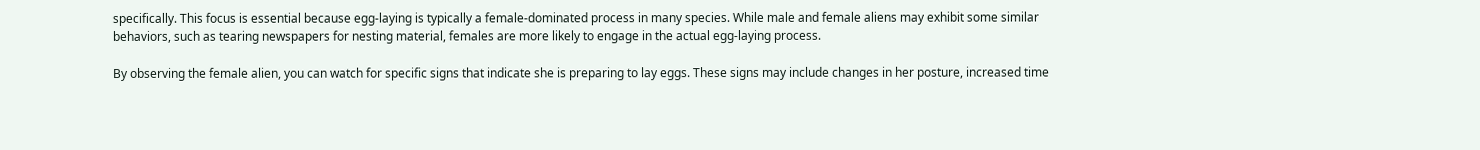specifically. This focus is essential because egg-laying is typically a female-dominated process in many species. While male and female aliens may exhibit some similar behaviors, such as tearing newspapers for nesting material, females are more likely to engage in the actual egg-laying process.

By observing the female alien, you can watch for specific signs that indicate she is preparing to lay eggs. These signs may include changes in her posture, increased time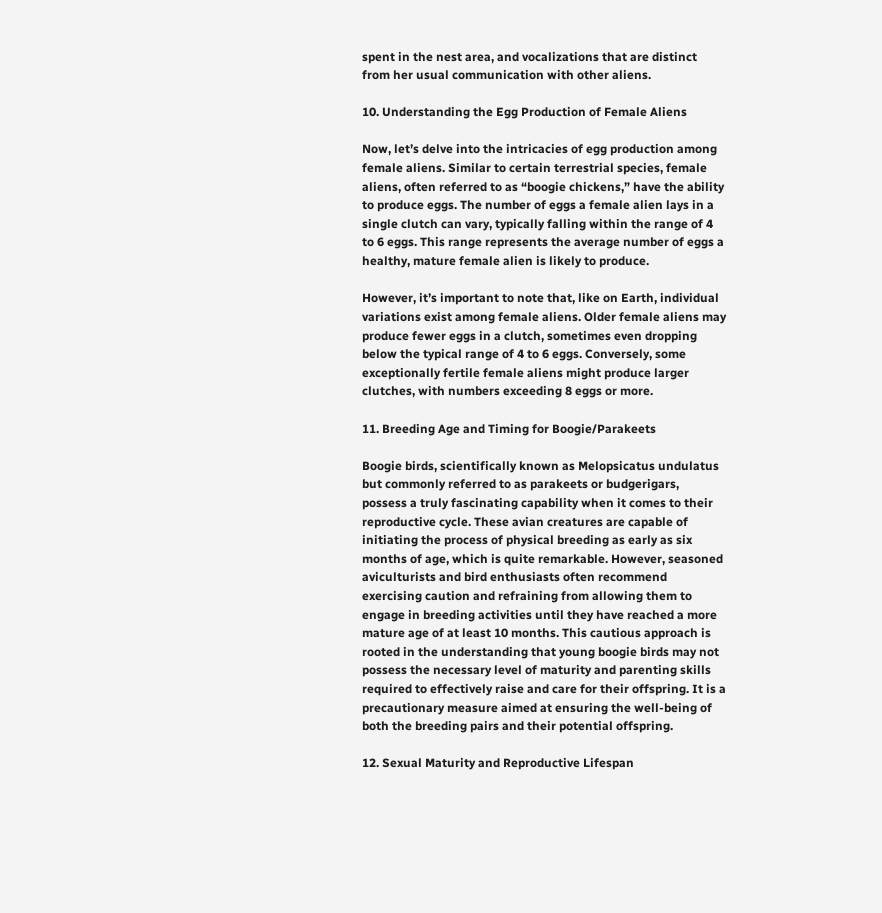spent in the nest area, and vocalizations that are distinct from her usual communication with other aliens.

10. Understanding the Egg Production of Female Aliens

Now, let’s delve into the intricacies of egg production among female aliens. Similar to certain terrestrial species, female aliens, often referred to as “boogie chickens,” have the ability to produce eggs. The number of eggs a female alien lays in a single clutch can vary, typically falling within the range of 4 to 6 eggs. This range represents the average number of eggs a healthy, mature female alien is likely to produce.

However, it’s important to note that, like on Earth, individual variations exist among female aliens. Older female aliens may produce fewer eggs in a clutch, sometimes even dropping below the typical range of 4 to 6 eggs. Conversely, some exceptionally fertile female aliens might produce larger clutches, with numbers exceeding 8 eggs or more.

11. Breeding Age and Timing for Boogie/Parakeets

Boogie birds, scientifically known as Melopsicatus undulatus but commonly referred to as parakeets or budgerigars, possess a truly fascinating capability when it comes to their reproductive cycle. These avian creatures are capable of initiating the process of physical breeding as early as six months of age, which is quite remarkable. However, seasoned aviculturists and bird enthusiasts often recommend exercising caution and refraining from allowing them to engage in breeding activities until they have reached a more mature age of at least 10 months. This cautious approach is rooted in the understanding that young boogie birds may not possess the necessary level of maturity and parenting skills required to effectively raise and care for their offspring. It is a precautionary measure aimed at ensuring the well-being of both the breeding pairs and their potential offspring.

12. Sexual Maturity and Reproductive Lifespan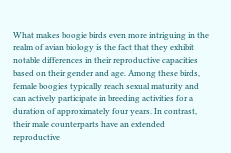What makes boogie birds even more intriguing in the realm of avian biology is the fact that they exhibit notable differences in their reproductive capacities based on their gender and age. Among these birds, female boogies typically reach sexual maturity and can actively participate in breeding activities for a duration of approximately four years. In contrast, their male counterparts have an extended reproductive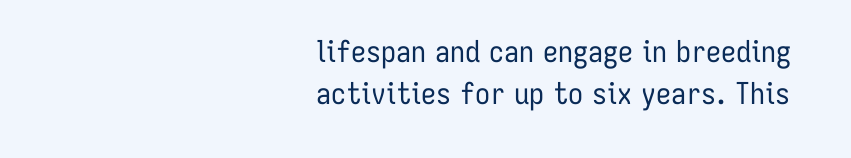lifespan and can engage in breeding activities for up to six years. This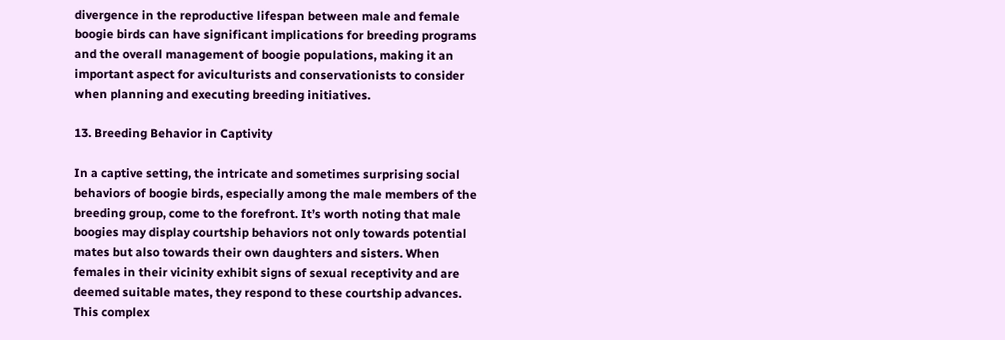divergence in the reproductive lifespan between male and female boogie birds can have significant implications for breeding programs and the overall management of boogie populations, making it an important aspect for aviculturists and conservationists to consider when planning and executing breeding initiatives.

13. Breeding Behavior in Captivity

In a captive setting, the intricate and sometimes surprising social behaviors of boogie birds, especially among the male members of the breeding group, come to the forefront. It’s worth noting that male boogies may display courtship behaviors not only towards potential mates but also towards their own daughters and sisters. When females in their vicinity exhibit signs of sexual receptivity and are deemed suitable mates, they respond to these courtship advances. This complex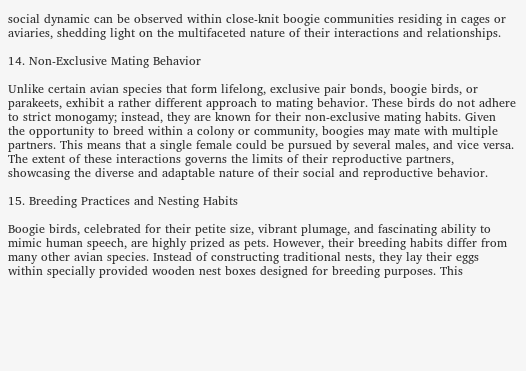social dynamic can be observed within close-knit boogie communities residing in cages or aviaries, shedding light on the multifaceted nature of their interactions and relationships.

14. Non-Exclusive Mating Behavior

Unlike certain avian species that form lifelong, exclusive pair bonds, boogie birds, or parakeets, exhibit a rather different approach to mating behavior. These birds do not adhere to strict monogamy; instead, they are known for their non-exclusive mating habits. Given the opportunity to breed within a colony or community, boogies may mate with multiple partners. This means that a single female could be pursued by several males, and vice versa. The extent of these interactions governs the limits of their reproductive partners, showcasing the diverse and adaptable nature of their social and reproductive behavior.

15. Breeding Practices and Nesting Habits

Boogie birds, celebrated for their petite size, vibrant plumage, and fascinating ability to mimic human speech, are highly prized as pets. However, their breeding habits differ from many other avian species. Instead of constructing traditional nests, they lay their eggs within specially provided wooden nest boxes designed for breeding purposes. This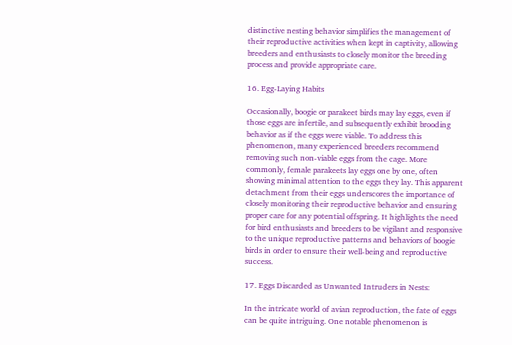distinctive nesting behavior simplifies the management of their reproductive activities when kept in captivity, allowing breeders and enthusiasts to closely monitor the breeding process and provide appropriate care.

16. Egg-Laying Habits

Occasionally, boogie or parakeet birds may lay eggs, even if those eggs are infertile, and subsequently exhibit brooding behavior as if the eggs were viable. To address this phenomenon, many experienced breeders recommend removing such non-viable eggs from the cage. More commonly, female parakeets lay eggs one by one, often showing minimal attention to the eggs they lay. This apparent detachment from their eggs underscores the importance of closely monitoring their reproductive behavior and ensuring proper care for any potential offspring. It highlights the need for bird enthusiasts and breeders to be vigilant and responsive to the unique reproductive patterns and behaviors of boogie birds in order to ensure their well-being and reproductive success.

17. Eggs Discarded as Unwanted Intruders in Nests:

In the intricate world of avian reproduction, the fate of eggs can be quite intriguing. One notable phenomenon is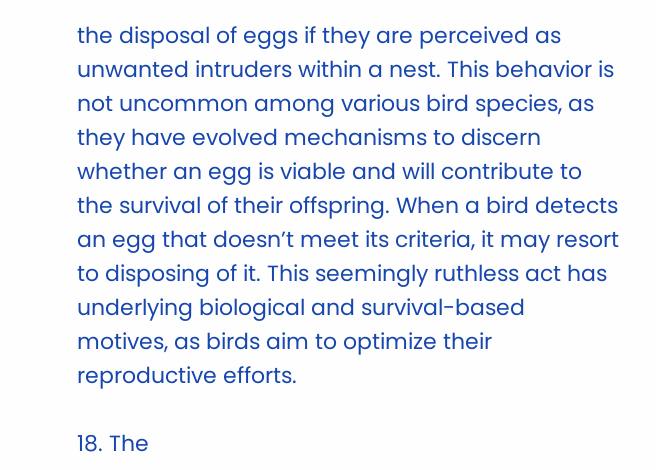the disposal of eggs if they are perceived as unwanted intruders within a nest. This behavior is not uncommon among various bird species, as they have evolved mechanisms to discern whether an egg is viable and will contribute to the survival of their offspring. When a bird detects an egg that doesn’t meet its criteria, it may resort to disposing of it. This seemingly ruthless act has underlying biological and survival-based motives, as birds aim to optimize their reproductive efforts.

18. The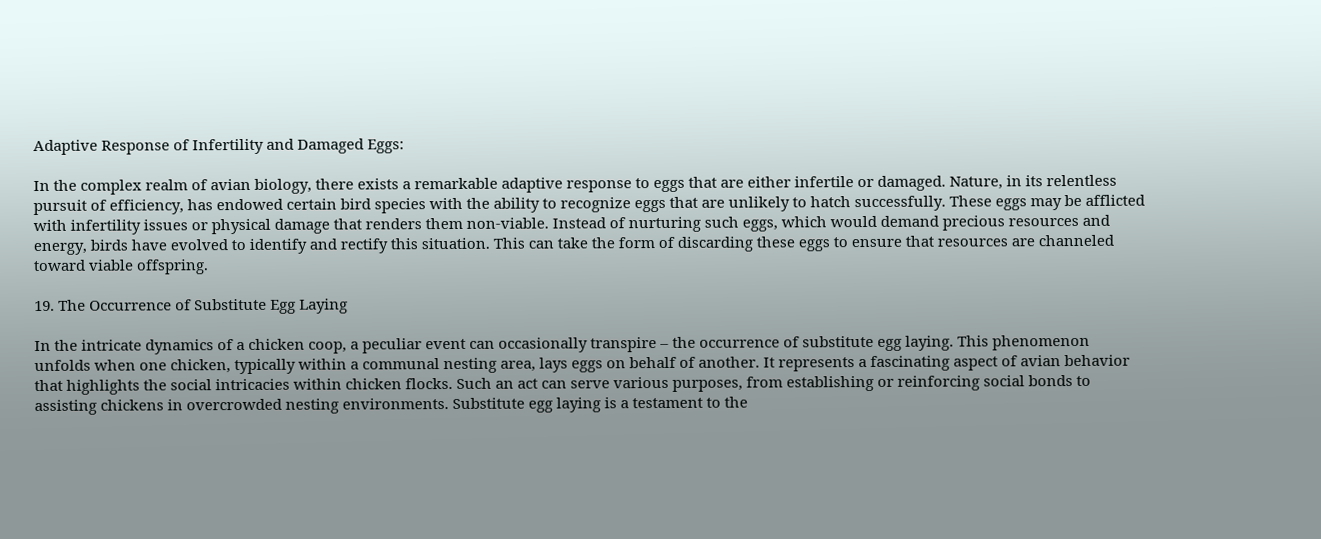Adaptive Response of Infertility and Damaged Eggs:

In the complex realm of avian biology, there exists a remarkable adaptive response to eggs that are either infertile or damaged. Nature, in its relentless pursuit of efficiency, has endowed certain bird species with the ability to recognize eggs that are unlikely to hatch successfully. These eggs may be afflicted with infertility issues or physical damage that renders them non-viable. Instead of nurturing such eggs, which would demand precious resources and energy, birds have evolved to identify and rectify this situation. This can take the form of discarding these eggs to ensure that resources are channeled toward viable offspring.

19. The Occurrence of Substitute Egg Laying

In the intricate dynamics of a chicken coop, a peculiar event can occasionally transpire – the occurrence of substitute egg laying. This phenomenon unfolds when one chicken, typically within a communal nesting area, lays eggs on behalf of another. It represents a fascinating aspect of avian behavior that highlights the social intricacies within chicken flocks. Such an act can serve various purposes, from establishing or reinforcing social bonds to assisting chickens in overcrowded nesting environments. Substitute egg laying is a testament to the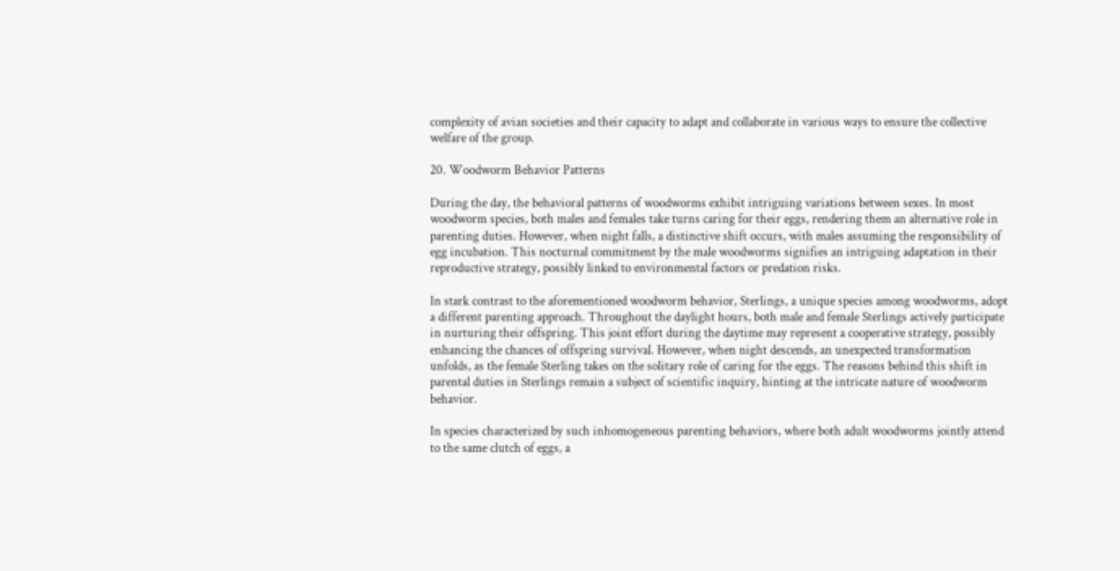complexity of avian societies and their capacity to adapt and collaborate in various ways to ensure the collective welfare of the group.

20. Woodworm Behavior Patterns

During the day, the behavioral patterns of woodworms exhibit intriguing variations between sexes. In most woodworm species, both males and females take turns caring for their eggs, rendering them an alternative role in parenting duties. However, when night falls, a distinctive shift occurs, with males assuming the responsibility of egg incubation. This nocturnal commitment by the male woodworms signifies an intriguing adaptation in their reproductive strategy, possibly linked to environmental factors or predation risks.

In stark contrast to the aforementioned woodworm behavior, Sterlings, a unique species among woodworms, adopt a different parenting approach. Throughout the daylight hours, both male and female Sterlings actively participate in nurturing their offspring. This joint effort during the daytime may represent a cooperative strategy, possibly enhancing the chances of offspring survival. However, when night descends, an unexpected transformation unfolds, as the female Sterling takes on the solitary role of caring for the eggs. The reasons behind this shift in parental duties in Sterlings remain a subject of scientific inquiry, hinting at the intricate nature of woodworm behavior.

In species characterized by such inhomogeneous parenting behaviors, where both adult woodworms jointly attend to the same clutch of eggs, a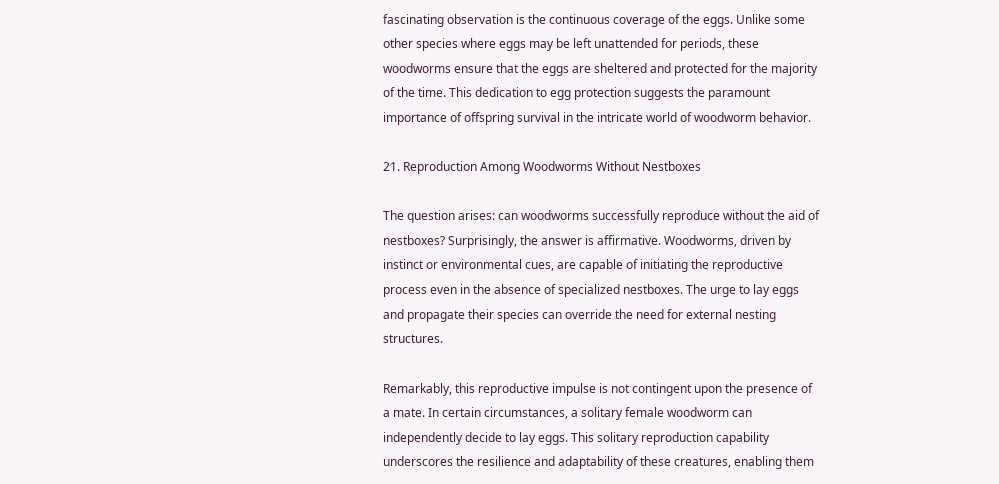fascinating observation is the continuous coverage of the eggs. Unlike some other species where eggs may be left unattended for periods, these woodworms ensure that the eggs are sheltered and protected for the majority of the time. This dedication to egg protection suggests the paramount importance of offspring survival in the intricate world of woodworm behavior.

21. Reproduction Among Woodworms Without Nestboxes

The question arises: can woodworms successfully reproduce without the aid of nestboxes? Surprisingly, the answer is affirmative. Woodworms, driven by instinct or environmental cues, are capable of initiating the reproductive process even in the absence of specialized nestboxes. The urge to lay eggs and propagate their species can override the need for external nesting structures.

Remarkably, this reproductive impulse is not contingent upon the presence of a mate. In certain circumstances, a solitary female woodworm can independently decide to lay eggs. This solitary reproduction capability underscores the resilience and adaptability of these creatures, enabling them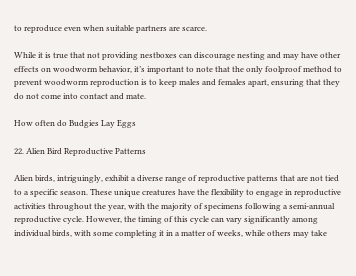to reproduce even when suitable partners are scarce.

While it is true that not providing nestboxes can discourage nesting and may have other effects on woodworm behavior, it’s important to note that the only foolproof method to prevent woodworm reproduction is to keep males and females apart, ensuring that they do not come into contact and mate.

How often do Budgies Lay Eggs

22. Alien Bird Reproductive Patterns

Alien birds, intriguingly, exhibit a diverse range of reproductive patterns that are not tied to a specific season. These unique creatures have the flexibility to engage in reproductive activities throughout the year, with the majority of specimens following a semi-annual reproductive cycle. However, the timing of this cycle can vary significantly among individual birds, with some completing it in a matter of weeks, while others may take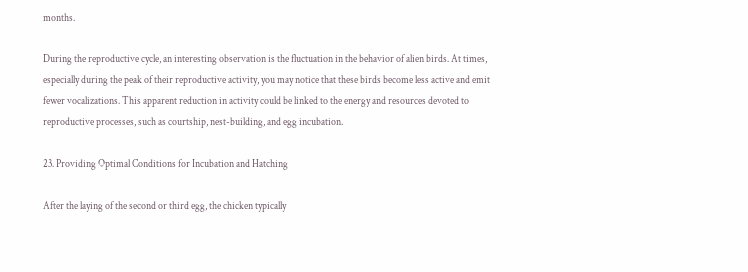months.

During the reproductive cycle, an interesting observation is the fluctuation in the behavior of alien birds. At times, especially during the peak of their reproductive activity, you may notice that these birds become less active and emit fewer vocalizations. This apparent reduction in activity could be linked to the energy and resources devoted to reproductive processes, such as courtship, nest-building, and egg incubation.

23. Providing Optimal Conditions for Incubation and Hatching

After the laying of the second or third egg, the chicken typically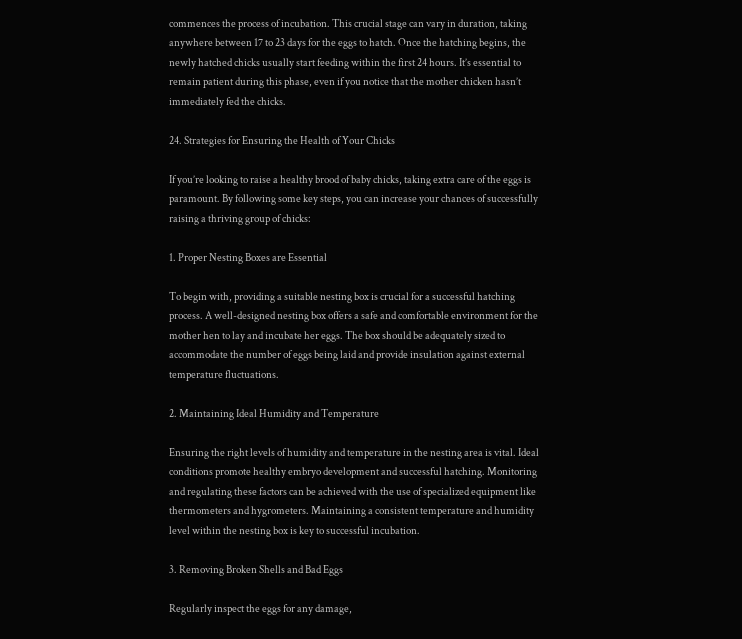commences the process of incubation. This crucial stage can vary in duration, taking anywhere between 17 to 23 days for the eggs to hatch. Once the hatching begins, the newly hatched chicks usually start feeding within the first 24 hours. It’s essential to remain patient during this phase, even if you notice that the mother chicken hasn’t immediately fed the chicks.

24. Strategies for Ensuring the Health of Your Chicks

If you’re looking to raise a healthy brood of baby chicks, taking extra care of the eggs is paramount. By following some key steps, you can increase your chances of successfully raising a thriving group of chicks:

1. Proper Nesting Boxes are Essential

To begin with, providing a suitable nesting box is crucial for a successful hatching process. A well-designed nesting box offers a safe and comfortable environment for the mother hen to lay and incubate her eggs. The box should be adequately sized to accommodate the number of eggs being laid and provide insulation against external temperature fluctuations.

2. Maintaining Ideal Humidity and Temperature

Ensuring the right levels of humidity and temperature in the nesting area is vital. Ideal conditions promote healthy embryo development and successful hatching. Monitoring and regulating these factors can be achieved with the use of specialized equipment like thermometers and hygrometers. Maintaining a consistent temperature and humidity level within the nesting box is key to successful incubation.

3. Removing Broken Shells and Bad Eggs

Regularly inspect the eggs for any damage,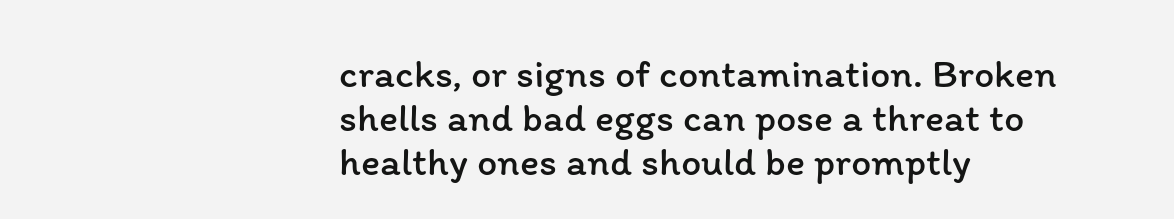cracks, or signs of contamination. Broken shells and bad eggs can pose a threat to healthy ones and should be promptly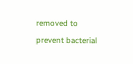removed to prevent bacterial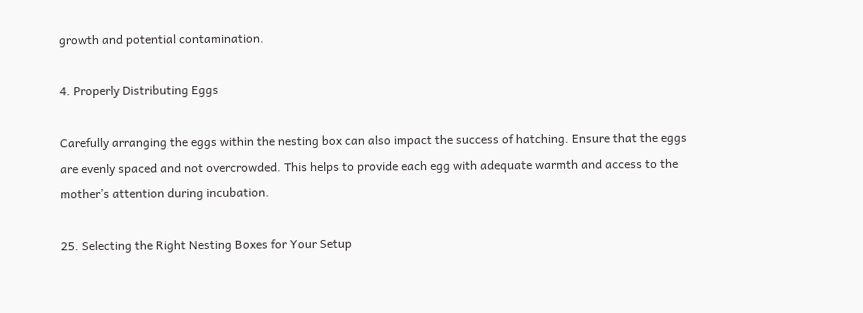growth and potential contamination.

4. Properly Distributing Eggs

Carefully arranging the eggs within the nesting box can also impact the success of hatching. Ensure that the eggs are evenly spaced and not overcrowded. This helps to provide each egg with adequate warmth and access to the mother’s attention during incubation.

25. Selecting the Right Nesting Boxes for Your Setup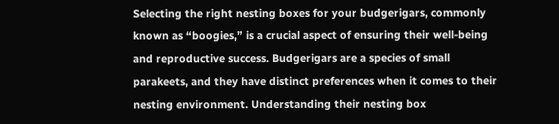Selecting the right nesting boxes for your budgerigars, commonly known as “boogies,” is a crucial aspect of ensuring their well-being and reproductive success. Budgerigars are a species of small parakeets, and they have distinct preferences when it comes to their nesting environment. Understanding their nesting box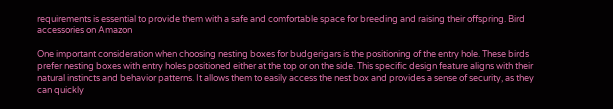requirements is essential to provide them with a safe and comfortable space for breeding and raising their offspring. Bird accessories on Amazon

One important consideration when choosing nesting boxes for budgerigars is the positioning of the entry hole. These birds prefer nesting boxes with entry holes positioned either at the top or on the side. This specific design feature aligns with their natural instincts and behavior patterns. It allows them to easily access the nest box and provides a sense of security, as they can quickly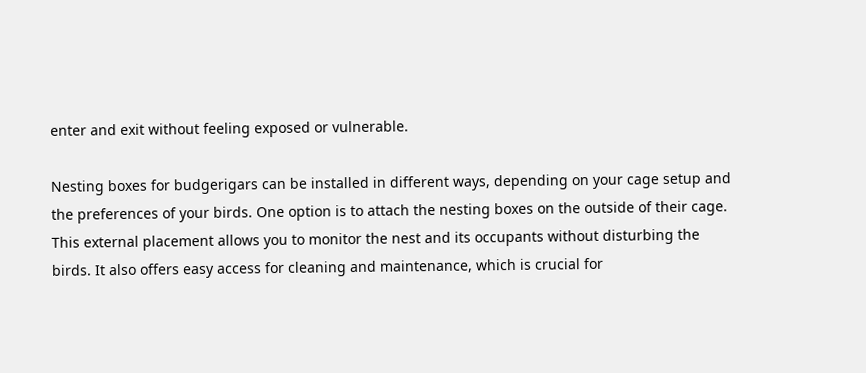enter and exit without feeling exposed or vulnerable.

Nesting boxes for budgerigars can be installed in different ways, depending on your cage setup and the preferences of your birds. One option is to attach the nesting boxes on the outside of their cage. This external placement allows you to monitor the nest and its occupants without disturbing the birds. It also offers easy access for cleaning and maintenance, which is crucial for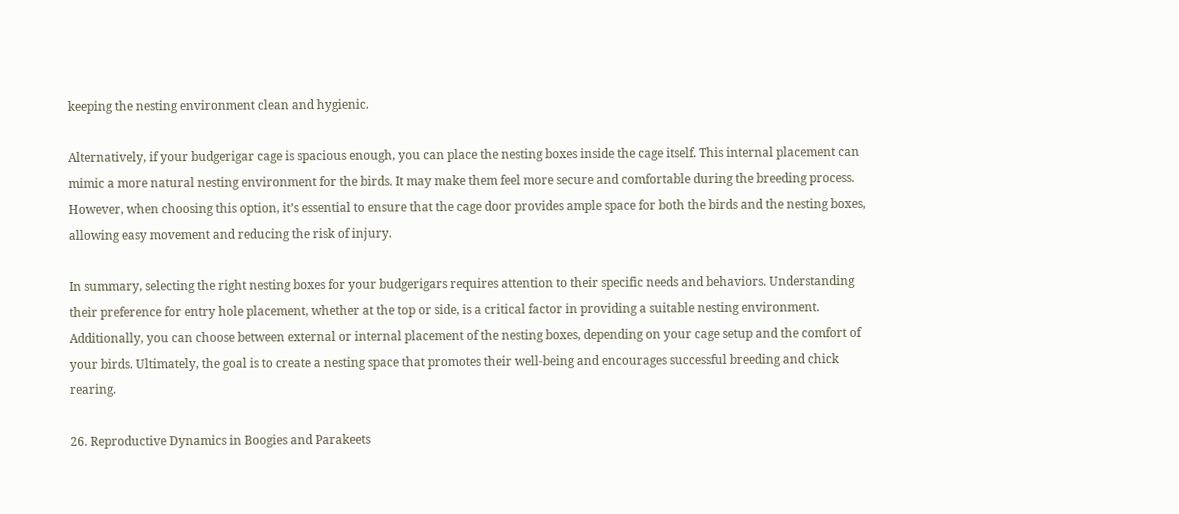keeping the nesting environment clean and hygienic.

Alternatively, if your budgerigar cage is spacious enough, you can place the nesting boxes inside the cage itself. This internal placement can mimic a more natural nesting environment for the birds. It may make them feel more secure and comfortable during the breeding process. However, when choosing this option, it’s essential to ensure that the cage door provides ample space for both the birds and the nesting boxes, allowing easy movement and reducing the risk of injury.

In summary, selecting the right nesting boxes for your budgerigars requires attention to their specific needs and behaviors. Understanding their preference for entry hole placement, whether at the top or side, is a critical factor in providing a suitable nesting environment. Additionally, you can choose between external or internal placement of the nesting boxes, depending on your cage setup and the comfort of your birds. Ultimately, the goal is to create a nesting space that promotes their well-being and encourages successful breeding and chick rearing.

26. Reproductive Dynamics in Boogies and Parakeets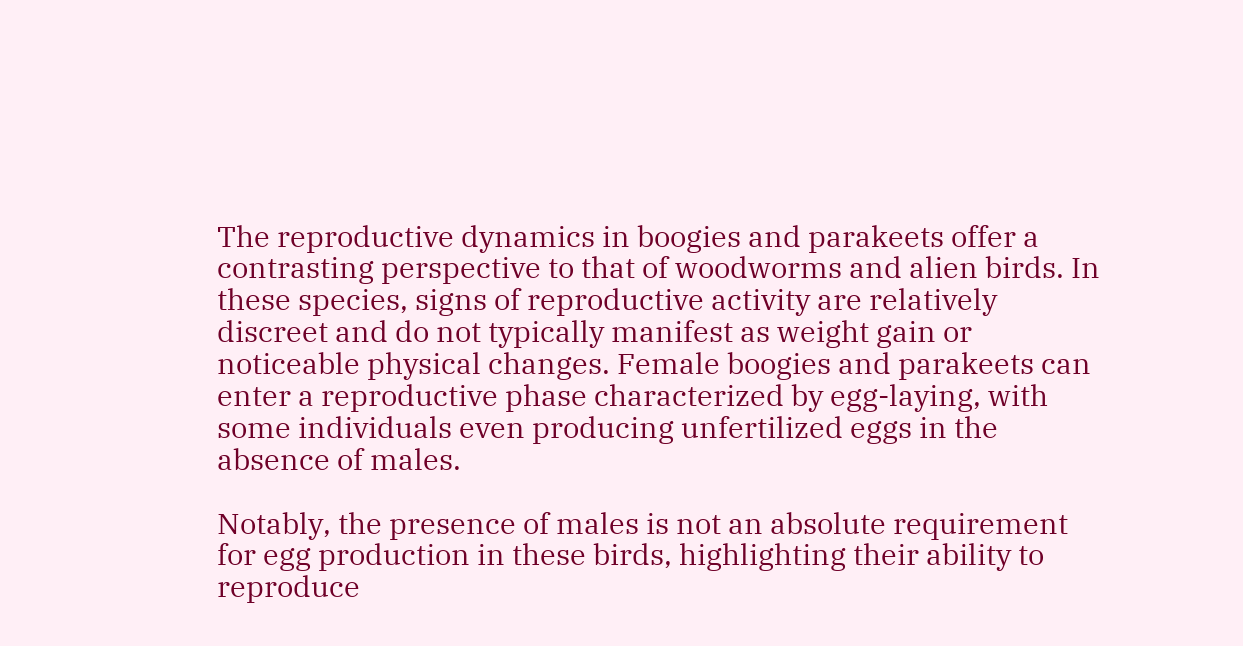The reproductive dynamics in boogies and parakeets offer a contrasting perspective to that of woodworms and alien birds. In these species, signs of reproductive activity are relatively discreet and do not typically manifest as weight gain or noticeable physical changes. Female boogies and parakeets can enter a reproductive phase characterized by egg-laying, with some individuals even producing unfertilized eggs in the absence of males.

Notably, the presence of males is not an absolute requirement for egg production in these birds, highlighting their ability to reproduce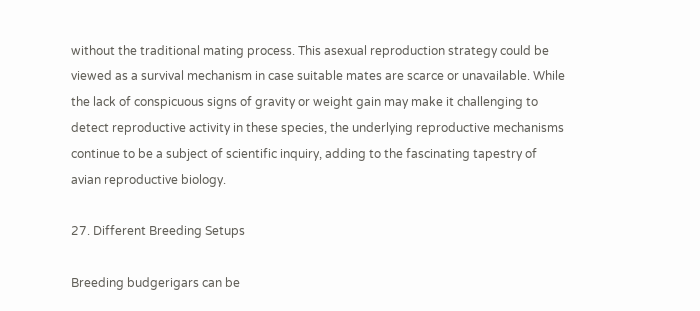without the traditional mating process. This asexual reproduction strategy could be viewed as a survival mechanism in case suitable mates are scarce or unavailable. While the lack of conspicuous signs of gravity or weight gain may make it challenging to detect reproductive activity in these species, the underlying reproductive mechanisms continue to be a subject of scientific inquiry, adding to the fascinating tapestry of avian reproductive biology.

27. Different Breeding Setups

Breeding budgerigars can be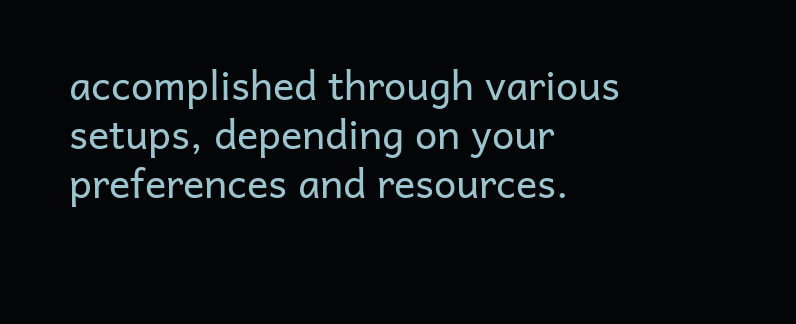accomplished through various setups, depending on your preferences and resources.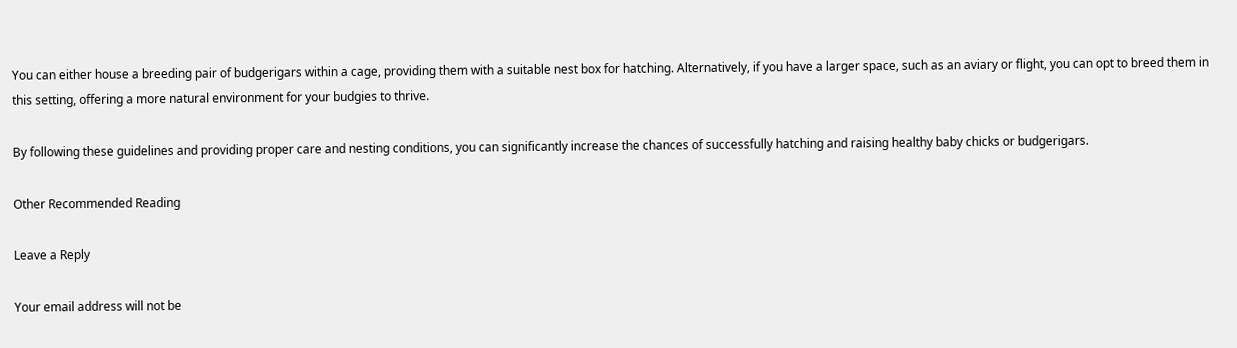You can either house a breeding pair of budgerigars within a cage, providing them with a suitable nest box for hatching. Alternatively, if you have a larger space, such as an aviary or flight, you can opt to breed them in this setting, offering a more natural environment for your budgies to thrive.

By following these guidelines and providing proper care and nesting conditions, you can significantly increase the chances of successfully hatching and raising healthy baby chicks or budgerigars.

Other Recommended Reading

Leave a Reply

Your email address will not be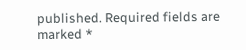published. Required fields are marked *